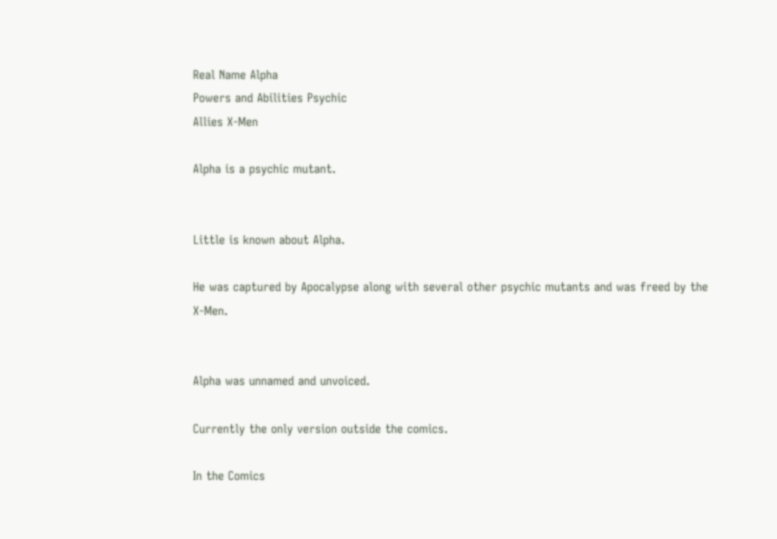Real Name Alpha
Powers and Abilities Psychic
Allies X-Men

Alpha is a psychic mutant.


Little is known about Alpha.

He was captured by Apocalypse along with several other psychic mutants and was freed by the X-Men.


Alpha was unnamed and unvoiced.

Currently the only version outside the comics.

In the Comics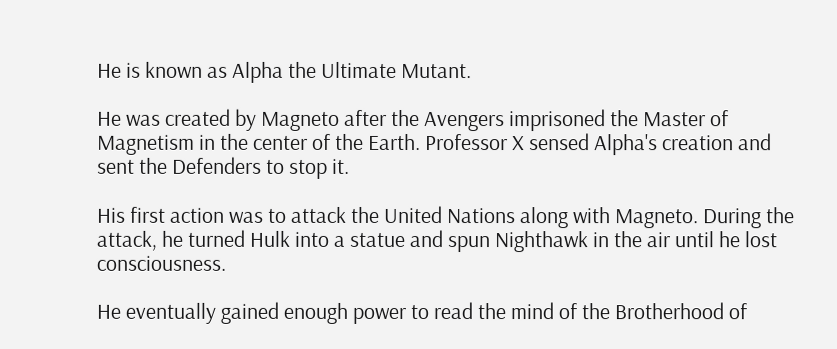He is known as Alpha the Ultimate Mutant.

He was created by Magneto after the Avengers imprisoned the Master of Magnetism in the center of the Earth. Professor X sensed Alpha's creation and sent the Defenders to stop it.

His first action was to attack the United Nations along with Magneto. During the attack, he turned Hulk into a statue and spun Nighthawk in the air until he lost consciousness.

He eventually gained enough power to read the mind of the Brotherhood of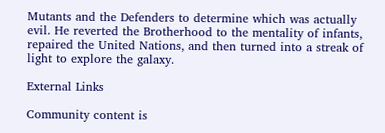Mutants and the Defenders to determine which was actually evil. He reverted the Brotherhood to the mentality of infants, repaired the United Nations, and then turned into a streak of light to explore the galaxy.

External Links

Community content is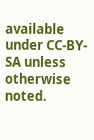available under CC-BY-SA unless otherwise noted.